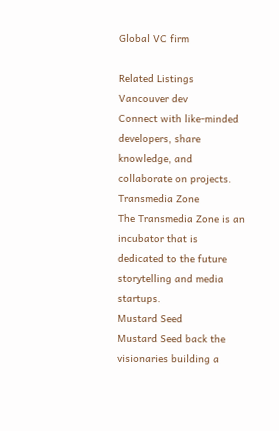Global VC firm

Related Listings
Vancouver dev
Connect with like-minded developers, share knowledge, and collaborate on projects.
Transmedia Zone
The Transmedia Zone is an incubator that is dedicated to the future storytelling and media startups.
Mustard Seed
Mustard Seed back the visionaries building a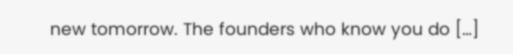new tomorrow. The founders who know you do […]